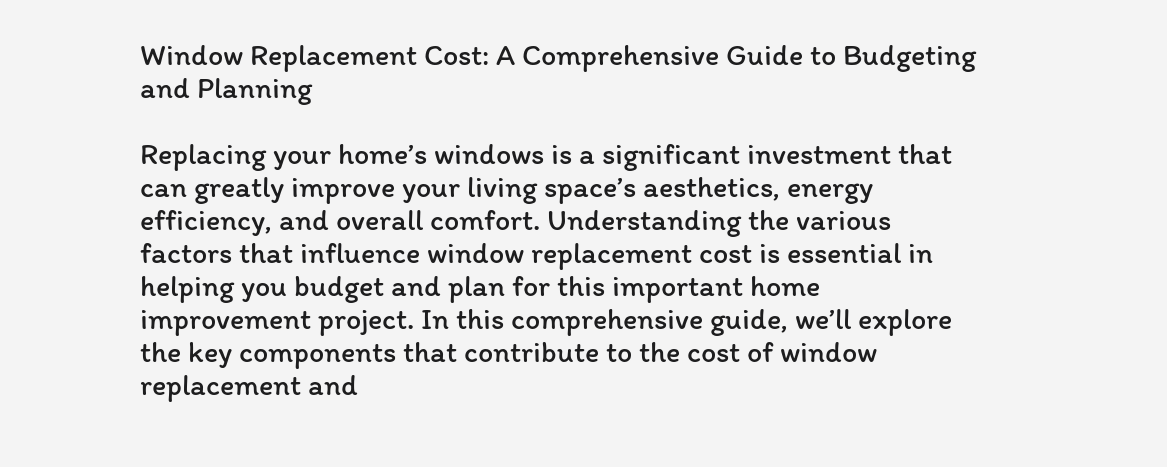Window Replacement Cost: A Comprehensive Guide to Budgeting and Planning

Replacing your home’s windows is a significant investment that can greatly improve your living space’s aesthetics, energy efficiency, and overall comfort. Understanding the various factors that influence window replacement cost is essential in helping you budget and plan for this important home improvement project. In this comprehensive guide, we’ll explore the key components that contribute to the cost of window replacement and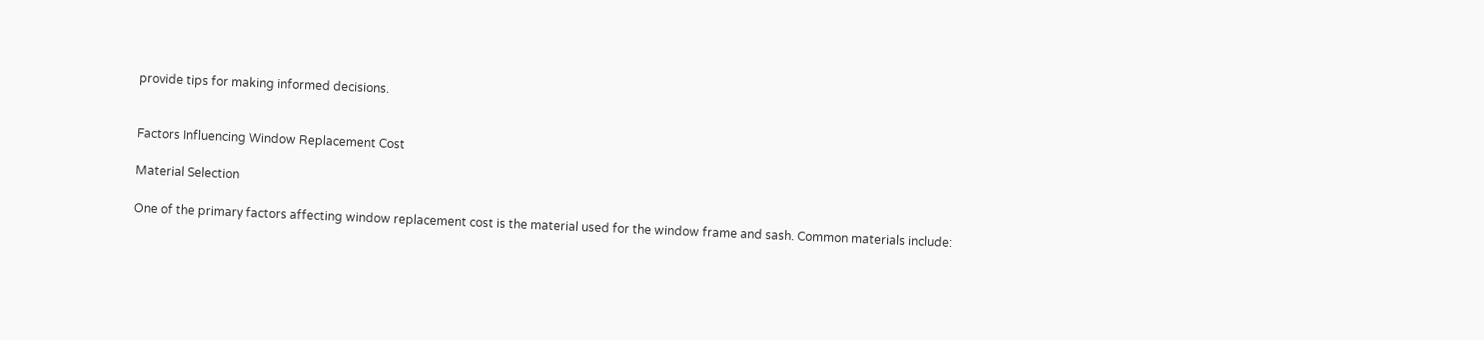provide tips for making informed decisions.


Factors Influencing Window Replacement Cost

Material Selection

One of the primary factors affecting window replacement cost is the material used for the window frame and sash. Common materials include: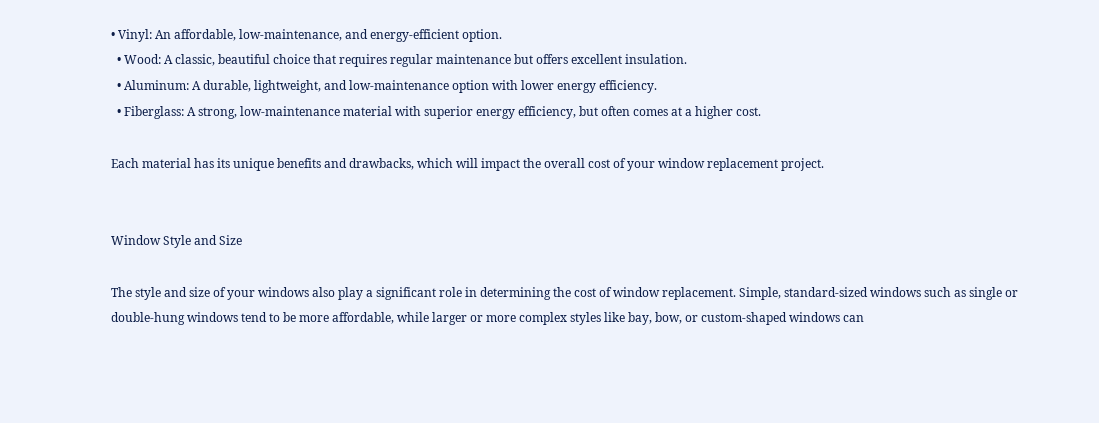• Vinyl: An affordable, low-maintenance, and energy-efficient option.
  • Wood: A classic, beautiful choice that requires regular maintenance but offers excellent insulation.
  • Aluminum: A durable, lightweight, and low-maintenance option with lower energy efficiency.
  • Fiberglass: A strong, low-maintenance material with superior energy efficiency, but often comes at a higher cost.

Each material has its unique benefits and drawbacks, which will impact the overall cost of your window replacement project.


Window Style and Size

The style and size of your windows also play a significant role in determining the cost of window replacement. Simple, standard-sized windows such as single or double-hung windows tend to be more affordable, while larger or more complex styles like bay, bow, or custom-shaped windows can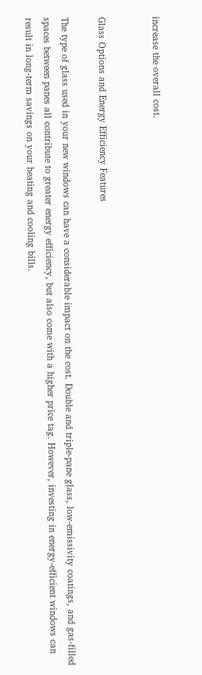increase the overall cost.


Glass Options and Energy Efficiency Features

The type of glass used in your new windows can have a considerable impact on the cost. Double and triple-pane glass, low-emissivity coatings, and gas-filled spaces between panes all contribute to greater energy efficiency, but also come with a higher price tag. However, investing in energy-efficient windows can result in long-term savings on your heating and cooling bills.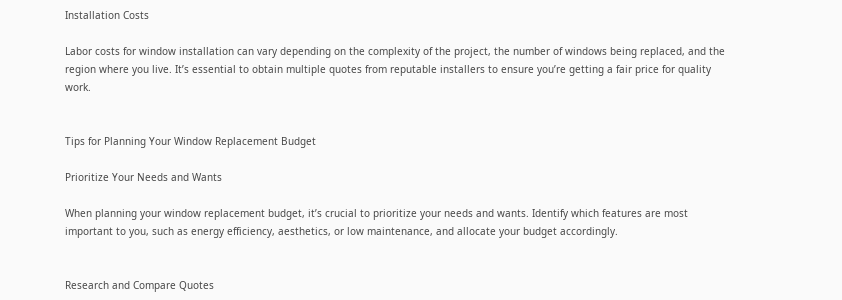Installation Costs

Labor costs for window installation can vary depending on the complexity of the project, the number of windows being replaced, and the region where you live. It’s essential to obtain multiple quotes from reputable installers to ensure you’re getting a fair price for quality work.


Tips for Planning Your Window Replacement Budget

Prioritize Your Needs and Wants

When planning your window replacement budget, it’s crucial to prioritize your needs and wants. Identify which features are most important to you, such as energy efficiency, aesthetics, or low maintenance, and allocate your budget accordingly.


Research and Compare Quotes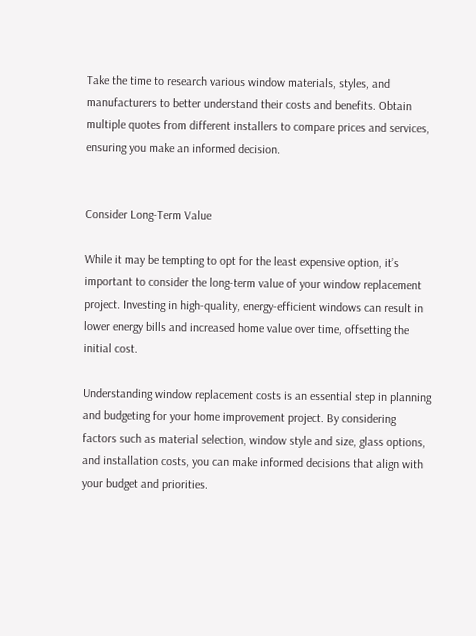Take the time to research various window materials, styles, and manufacturers to better understand their costs and benefits. Obtain multiple quotes from different installers to compare prices and services, ensuring you make an informed decision.


Consider Long-Term Value

While it may be tempting to opt for the least expensive option, it’s important to consider the long-term value of your window replacement project. Investing in high-quality, energy-efficient windows can result in lower energy bills and increased home value over time, offsetting the initial cost.

Understanding window replacement costs is an essential step in planning and budgeting for your home improvement project. By considering factors such as material selection, window style and size, glass options, and installation costs, you can make informed decisions that align with your budget and priorities.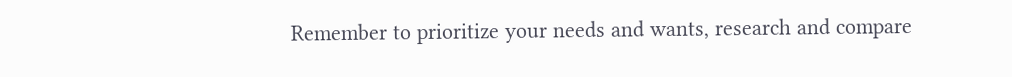Remember to prioritize your needs and wants, research and compare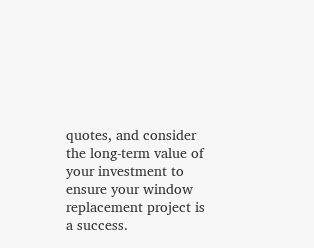quotes, and consider the long-term value of your investment to ensure your window replacement project is a success.